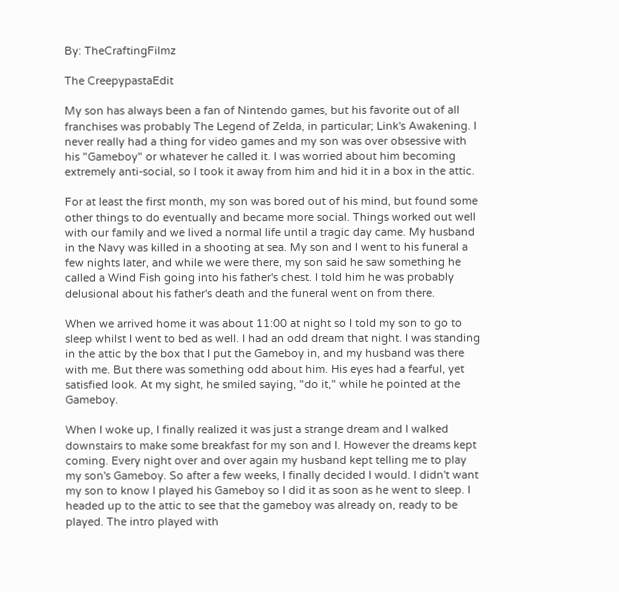By: TheCraftingFilmz

The CreepypastaEdit

My son has always been a fan of Nintendo games, but his favorite out of all franchises was probably The Legend of Zelda, in particular; Link's Awakening. I never really had a thing for video games and my son was over obsessive with his "Gameboy" or whatever he called it. I was worried about him becoming extremely anti-social, so I took it away from him and hid it in a box in the attic.

For at least the first month, my son was bored out of his mind, but found some other things to do eventually and became more social. Things worked out well with our family and we lived a normal life until a tragic day came. My husband in the Navy was killed in a shooting at sea. My son and I went to his funeral a few nights later, and while we were there, my son said he saw something he called a Wind Fish going into his father's chest. I told him he was probably delusional about his father's death and the funeral went on from there.

When we arrived home it was about 11:00 at night so I told my son to go to sleep whilst I went to bed as well. I had an odd dream that night. I was standing in the attic by the box that I put the Gameboy in, and my husband was there with me. But there was something odd about him. His eyes had a fearful, yet satisfied look. At my sight, he smiled saying, "do it," while he pointed at the Gameboy.

When I woke up, I finally realized it was just a strange dream and I walked downstairs to make some breakfast for my son and I. However the dreams kept coming. Every night over and over again my husband kept telling me to play my son's Gameboy. So after a few weeks, I finally decided I would. I didn't want my son to know I played his Gameboy so I did it as soon as he went to sleep. I headed up to the attic to see that the gameboy was already on, ready to be played. The intro played with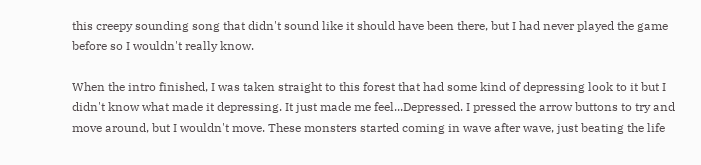this creepy sounding song that didn't sound like it should have been there, but I had never played the game before so I wouldn't really know.

When the intro finished, I was taken straight to this forest that had some kind of depressing look to it but I didn't know what made it depressing. It just made me feel...Depressed. I pressed the arrow buttons to try and move around, but I wouldn't move. These monsters started coming in wave after wave, just beating the life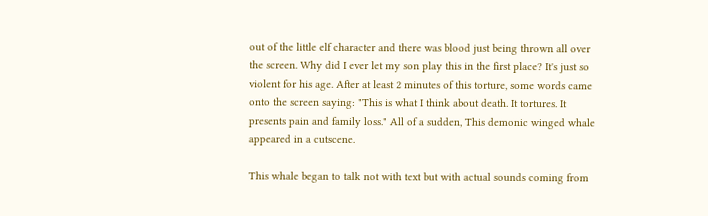out of the little elf character and there was blood just being thrown all over the screen. Why did I ever let my son play this in the first place? It's just so violent for his age. After at least 2 minutes of this torture, some words came onto the screen saying: "This is what I think about death. It tortures. It presents pain and family loss." All of a sudden, This demonic winged whale appeared in a cutscene.

This whale began to talk not with text but with actual sounds coming from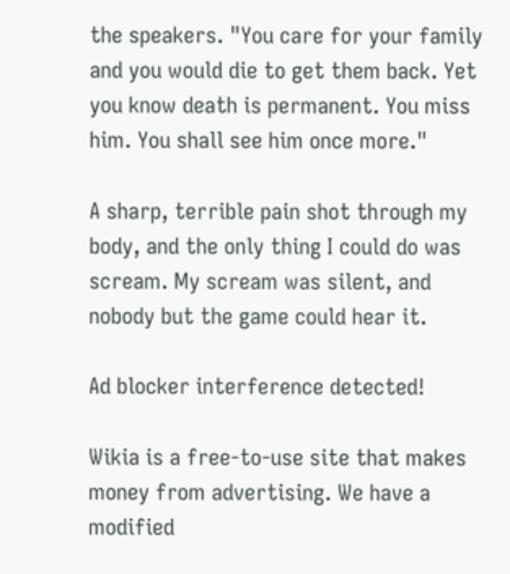the speakers. "You care for your family and you would die to get them back. Yet you know death is permanent. You miss him. You shall see him once more."

A sharp, terrible pain shot through my body, and the only thing I could do was scream. My scream was silent, and nobody but the game could hear it.

Ad blocker interference detected!

Wikia is a free-to-use site that makes money from advertising. We have a modified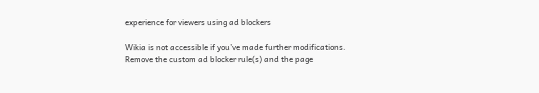experience for viewers using ad blockers

Wikia is not accessible if you’ve made further modifications. Remove the custom ad blocker rule(s) and the page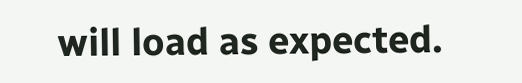will load as expected.